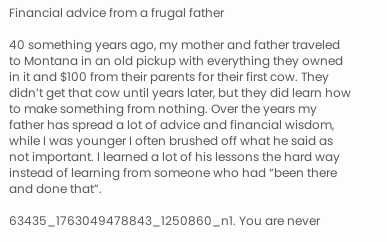Financial advice from a frugal father

40 something years ago, my mother and father traveled to Montana in an old pickup with everything they owned in it and $100 from their parents for their first cow. They didn’t get that cow until years later, but they did learn how to make something from nothing. Over the years my father has spread a lot of advice and financial wisdom, while I was younger I often brushed off what he said as not important. I learned a lot of his lessons the hard way instead of learning from someone who had “been there and done that”.

63435_1763049478843_1250860_n1. You are never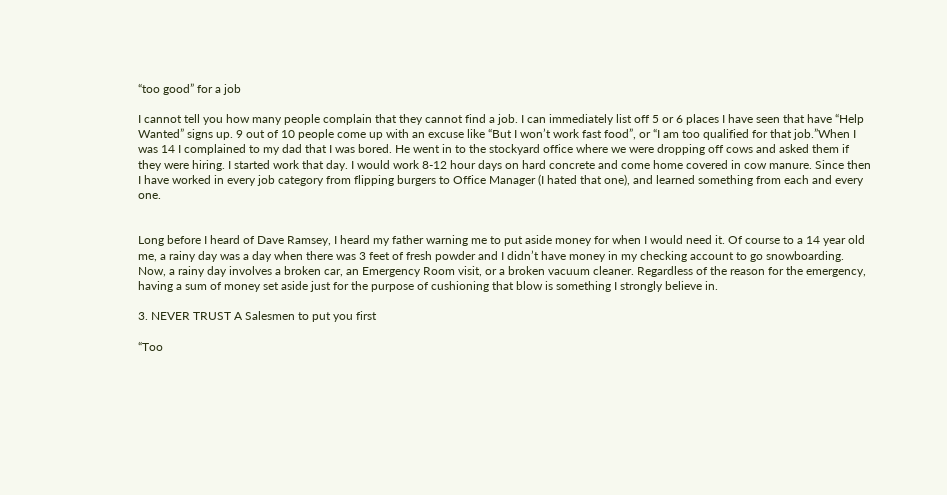“too good” for a job

I cannot tell you how many people complain that they cannot find a job. I can immediately list off 5 or 6 places I have seen that have “Help Wanted” signs up. 9 out of 10 people come up with an excuse like “But I won’t work fast food”, or “I am too qualified for that job.”When I was 14 I complained to my dad that I was bored. He went in to the stockyard office where we were dropping off cows and asked them if they were hiring. I started work that day. I would work 8-12 hour days on hard concrete and come home covered in cow manure. Since then I have worked in every job category from flipping burgers to Office Manager (I hated that one), and learned something from each and every one.


Long before I heard of Dave Ramsey, I heard my father warning me to put aside money for when I would need it. Of course to a 14 year old me, a rainy day was a day when there was 3 feet of fresh powder and I didn’t have money in my checking account to go snowboarding. Now, a rainy day involves a broken car, an Emergency Room visit, or a broken vacuum cleaner. Regardless of the reason for the emergency, having a sum of money set aside just for the purpose of cushioning that blow is something I strongly believe in.

3. NEVER TRUST A Salesmen to put you first

“Too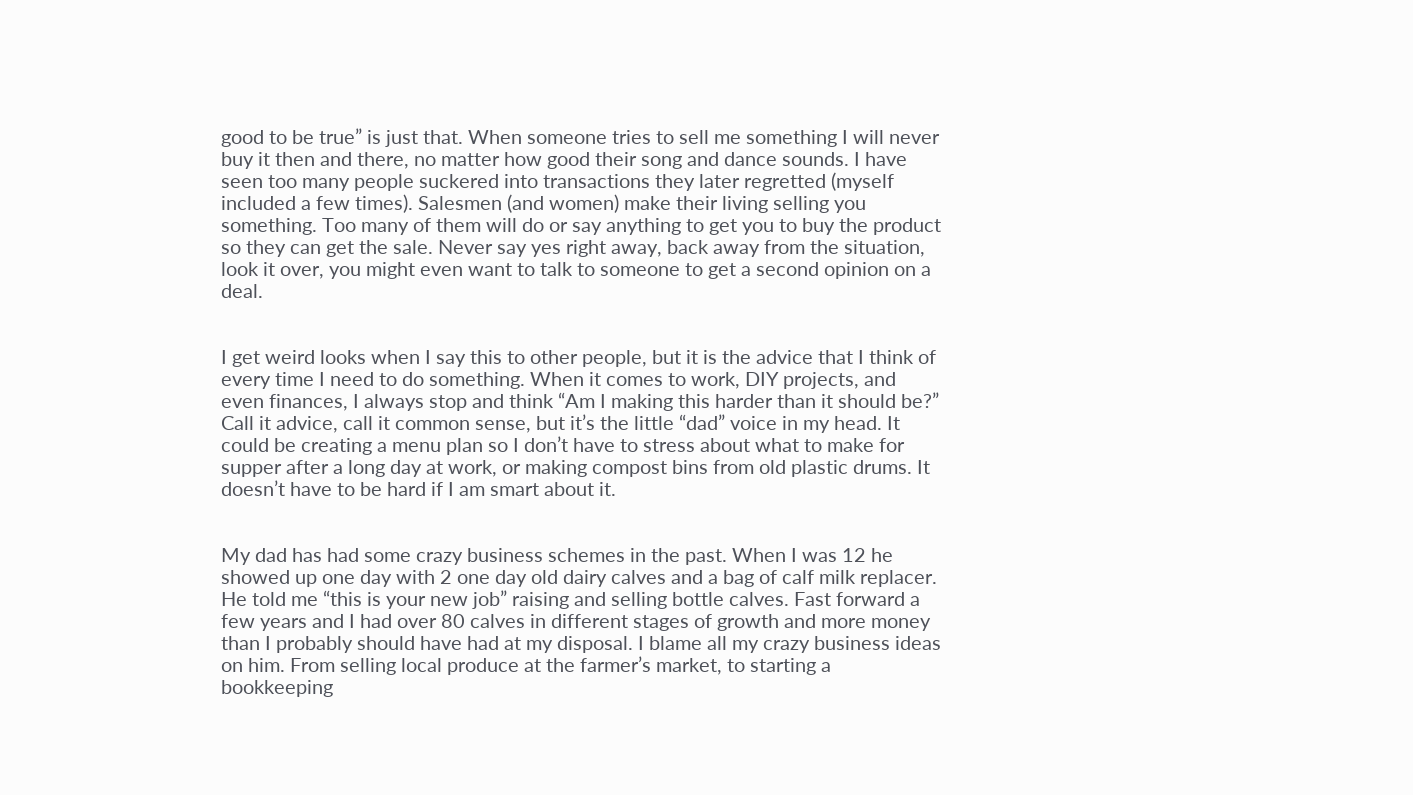good to be true” is just that. When someone tries to sell me something I will never buy it then and there, no matter how good their song and dance sounds. I have seen too many people suckered into transactions they later regretted (myself included a few times). Salesmen (and women) make their living selling you something. Too many of them will do or say anything to get you to buy the product so they can get the sale. Never say yes right away, back away from the situation, look it over, you might even want to talk to someone to get a second opinion on a deal.


I get weird looks when I say this to other people, but it is the advice that I think of every time I need to do something. When it comes to work, DIY projects, and even finances, I always stop and think “Am I making this harder than it should be?” Call it advice, call it common sense, but it’s the little “dad” voice in my head. It could be creating a menu plan so I don’t have to stress about what to make for supper after a long day at work, or making compost bins from old plastic drums. It doesn’t have to be hard if I am smart about it.


My dad has had some crazy business schemes in the past. When I was 12 he showed up one day with 2 one day old dairy calves and a bag of calf milk replacer. He told me “this is your new job” raising and selling bottle calves. Fast forward a few years and I had over 80 calves in different stages of growth and more money than I probably should have had at my disposal. I blame all my crazy business ideas on him. From selling local produce at the farmer’s market, to starting a bookkeeping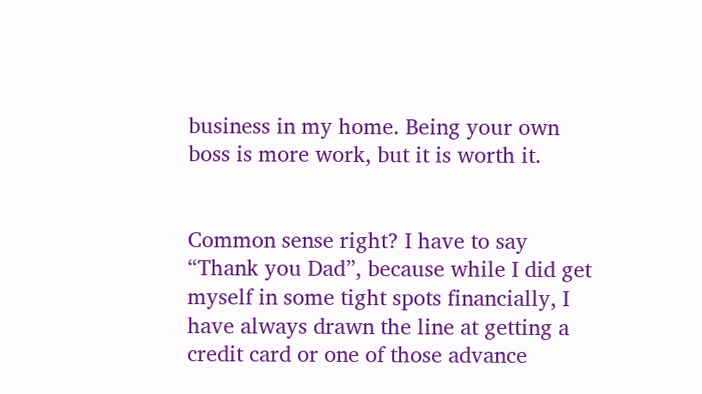business in my home. Being your own boss is more work, but it is worth it.


Common sense right? I have to say “Thank you Dad”, because while I did get myself in some tight spots financially, I have always drawn the line at getting a credit card or one of those advance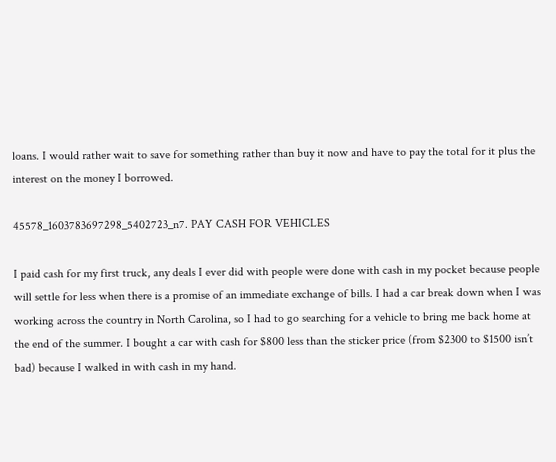loans. I would rather wait to save for something rather than buy it now and have to pay the total for it plus the interest on the money I borrowed.

45578_1603783697298_5402723_n7. PAY CASH FOR VEHICLES

I paid cash for my first truck, any deals I ever did with people were done with cash in my pocket because people will settle for less when there is a promise of an immediate exchange of bills. I had a car break down when I was working across the country in North Carolina, so I had to go searching for a vehicle to bring me back home at the end of the summer. I bought a car with cash for $800 less than the sticker price (from $2300 to $1500 isn’t bad) because I walked in with cash in my hand.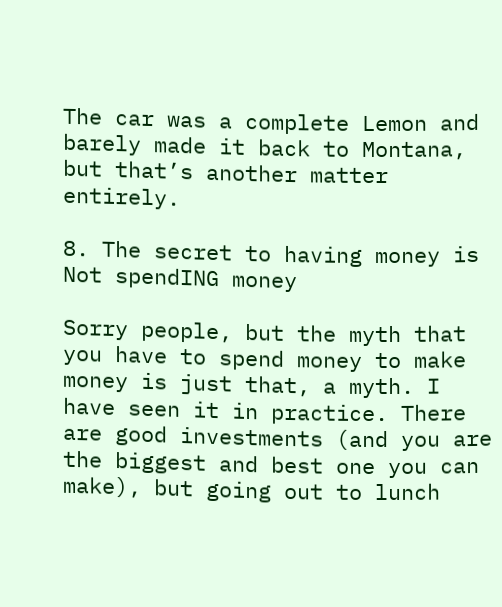The car was a complete Lemon and barely made it back to Montana, but that’s another matter entirely.

8. The secret to having money is Not spendING money

Sorry people, but the myth that you have to spend money to make money is just that, a myth. I have seen it in practice. There are good investments (and you are the biggest and best one you can make), but going out to lunch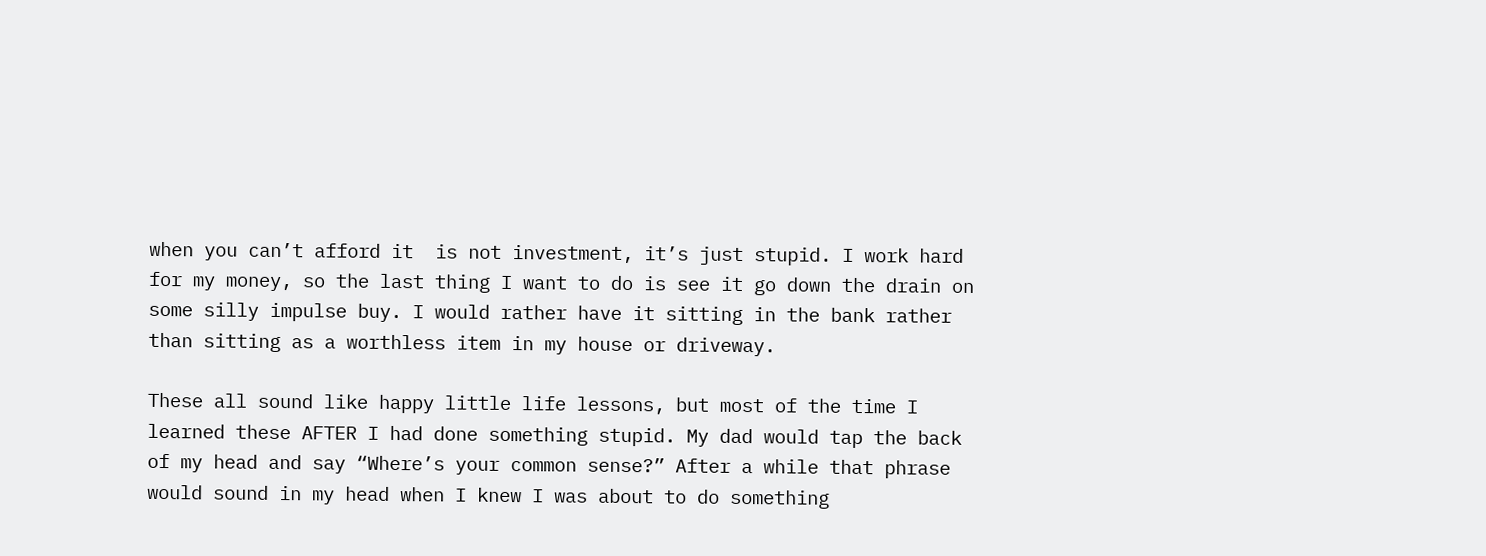when you can’t afford it  is not investment, it’s just stupid. I work hard for my money, so the last thing I want to do is see it go down the drain on some silly impulse buy. I would rather have it sitting in the bank rather than sitting as a worthless item in my house or driveway.

These all sound like happy little life lessons, but most of the time I learned these AFTER I had done something stupid. My dad would tap the back of my head and say “Where’s your common sense?” After a while that phrase would sound in my head when I knew I was about to do something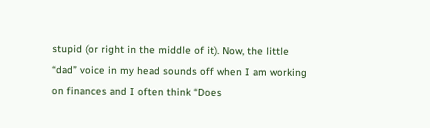stupid (or right in the middle of it). Now, the little “dad” voice in my head sounds off when I am working on finances and I often think “Does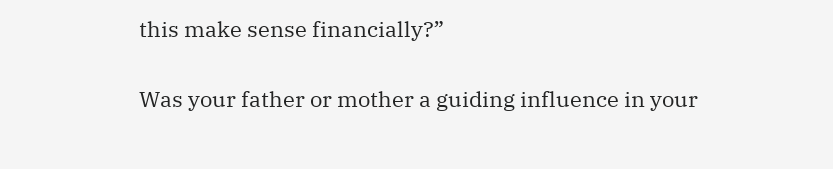this make sense financially?”

Was your father or mother a guiding influence in your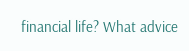financial life? What advice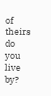of theirs do you live by?